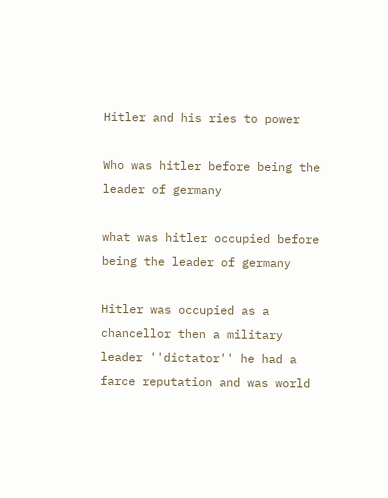Hitler and his ries to power

Who was hitler before being the leader of germany

what was hitler occupied before being the leader of germany

Hitler was occupied as a chancellor then a military leader ''dictator'' he had a farce reputation and was world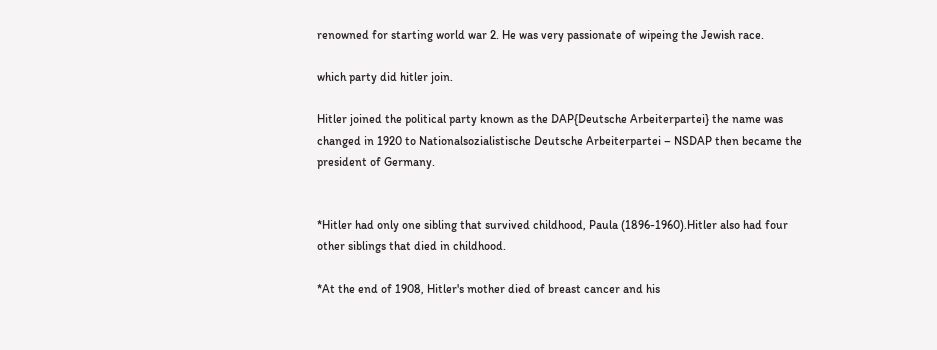renowned for starting world war 2. He was very passionate of wipeing the Jewish race.

which party did hitler join.

Hitler joined the political party known as the DAP{Deutsche Arbeiterpartei} the name was changed in 1920 to Nationalsozialistische Deutsche Arbeiterpartei – NSDAP then became the president of Germany.


*Hitler had only one sibling that survived childhood, Paula (1896-1960).Hitler also had four other siblings that died in childhood.

*At the end of 1908, Hitler's mother died of breast cancer and his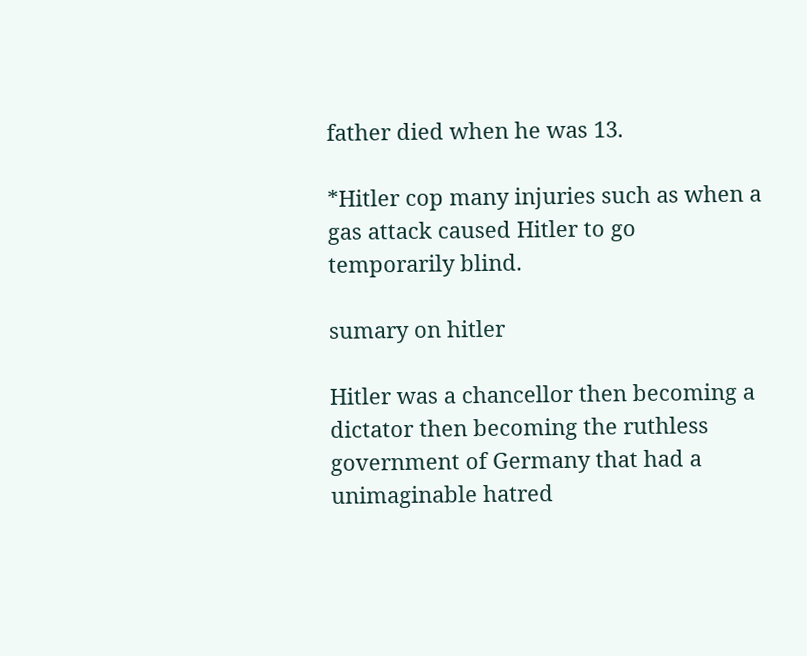father died when he was 13.

*Hitler cop many injuries such as when a gas attack caused Hitler to go temporarily blind.

sumary on hitler

Hitler was a chancellor then becoming a dictator then becoming the ruthless government of Germany that had a unimaginable hatred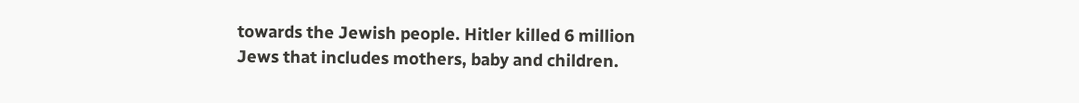towards the Jewish people. Hitler killed 6 million Jews that includes mothers, baby and children.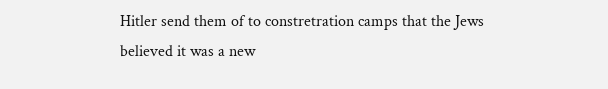Hitler send them of to constretration camps that the Jews believed it was a new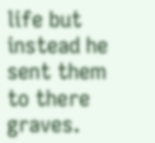life but instead he sent them to there graves.